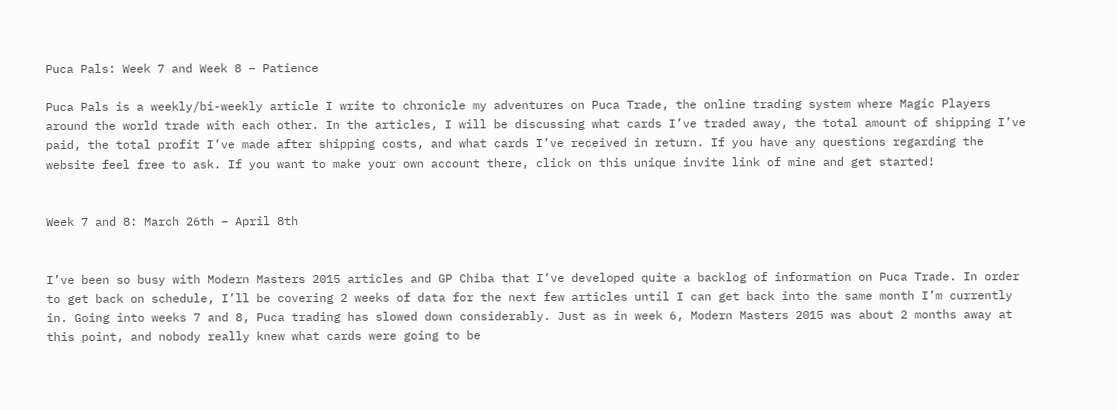Puca Pals: Week 7 and Week 8 – Patience

Puca Pals is a weekly/bi-weekly article I write to chronicle my adventures on Puca Trade, the online trading system where Magic Players around the world trade with each other. In the articles, I will be discussing what cards I’ve traded away, the total amount of shipping I’ve paid, the total profit I’ve made after shipping costs, and what cards I’ve received in return. If you have any questions regarding the website feel free to ask. If you want to make your own account there, click on this unique invite link of mine and get started!


Week 7 and 8: March 26th – April 8th


I’ve been so busy with Modern Masters 2015 articles and GP Chiba that I’ve developed quite a backlog of information on Puca Trade. In order to get back on schedule, I’ll be covering 2 weeks of data for the next few articles until I can get back into the same month I’m currently in. Going into weeks 7 and 8, Puca trading has slowed down considerably. Just as in week 6, Modern Masters 2015 was about 2 months away at this point, and nobody really knew what cards were going to be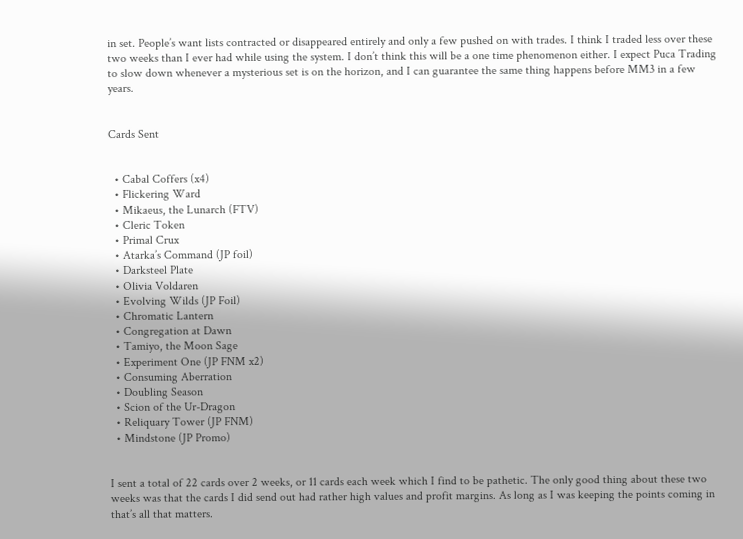in set. People’s want lists contracted or disappeared entirely and only a few pushed on with trades. I think I traded less over these two weeks than I ever had while using the system. I don’t think this will be a one time phenomenon either. I expect Puca Trading to slow down whenever a mysterious set is on the horizon, and I can guarantee the same thing happens before MM3 in a few years.


Cards Sent


  • Cabal Coffers (x4)
  • Flickering Ward
  • Mikaeus, the Lunarch (FTV)
  • Cleric Token
  • Primal Crux
  • Atarka’s Command (JP foil)
  • Darksteel Plate
  • Olivia Voldaren
  • Evolving Wilds (JP Foil)
  • Chromatic Lantern
  • Congregation at Dawn
  • Tamiyo, the Moon Sage
  • Experiment One (JP FNM x2)
  • Consuming Aberration
  • Doubling Season
  • Scion of the Ur-Dragon
  • Reliquary Tower (JP FNM)
  • Mindstone (JP Promo)


I sent a total of 22 cards over 2 weeks, or 11 cards each week which I find to be pathetic. The only good thing about these two weeks was that the cards I did send out had rather high values and profit margins. As long as I was keeping the points coming in that’s all that matters.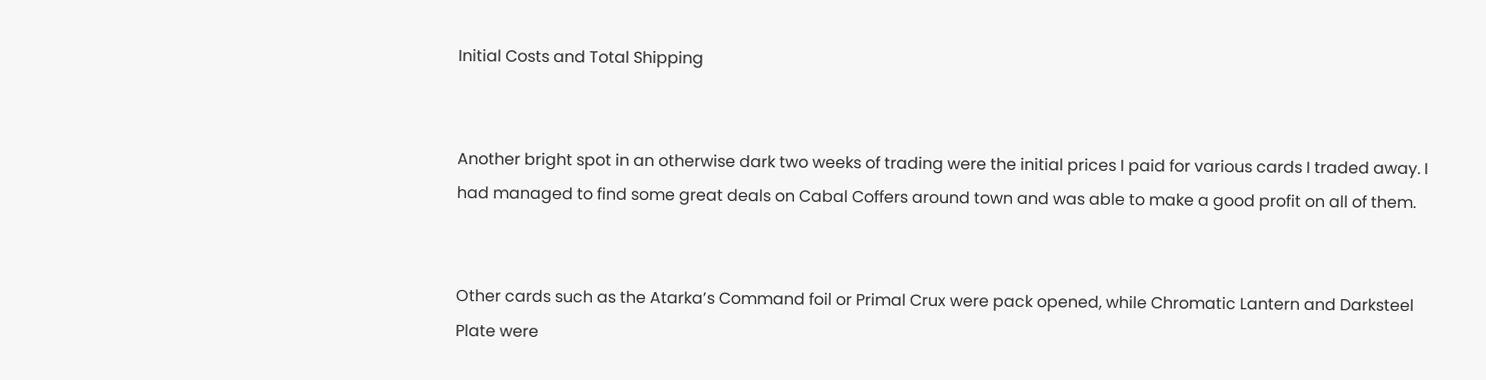Initial Costs and Total Shipping


Another bright spot in an otherwise dark two weeks of trading were the initial prices I paid for various cards I traded away. I had managed to find some great deals on Cabal Coffers around town and was able to make a good profit on all of them.


Other cards such as the Atarka’s Command foil or Primal Crux were pack opened, while Chromatic Lantern and Darksteel Plate were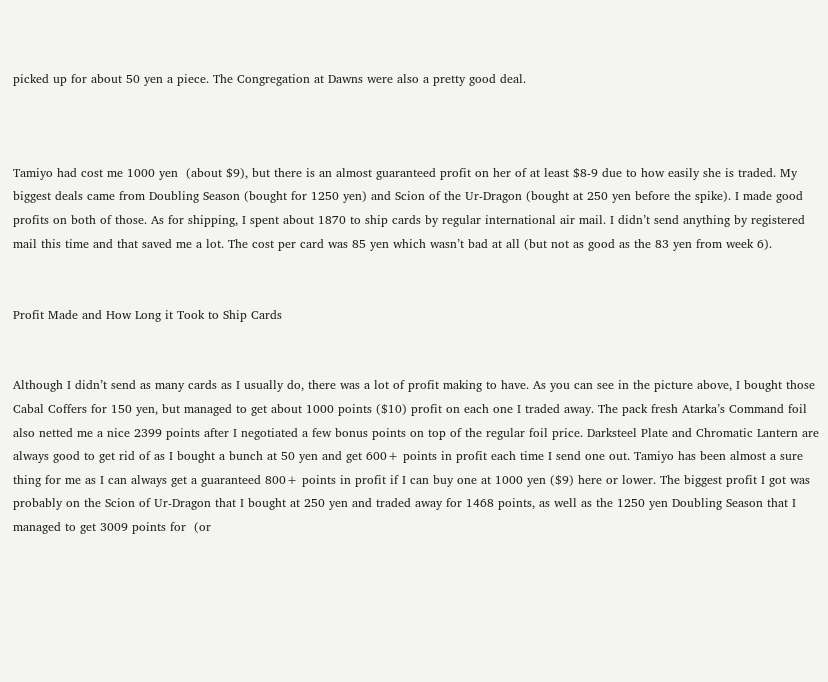picked up for about 50 yen a piece. The Congregation at Dawns were also a pretty good deal.



Tamiyo had cost me 1000 yen  (about $9), but there is an almost guaranteed profit on her of at least $8-9 due to how easily she is traded. My biggest deals came from Doubling Season (bought for 1250 yen) and Scion of the Ur-Dragon (bought at 250 yen before the spike). I made good profits on both of those. As for shipping, I spent about 1870 to ship cards by regular international air mail. I didn’t send anything by registered mail this time and that saved me a lot. The cost per card was 85 yen which wasn’t bad at all (but not as good as the 83 yen from week 6).


Profit Made and How Long it Took to Ship Cards


Although I didn’t send as many cards as I usually do, there was a lot of profit making to have. As you can see in the picture above, I bought those Cabal Coffers for 150 yen, but managed to get about 1000 points ($10) profit on each one I traded away. The pack fresh Atarka’s Command foil also netted me a nice 2399 points after I negotiated a few bonus points on top of the regular foil price. Darksteel Plate and Chromatic Lantern are always good to get rid of as I bought a bunch at 50 yen and get 600+ points in profit each time I send one out. Tamiyo has been almost a sure thing for me as I can always get a guaranteed 800+ points in profit if I can buy one at 1000 yen ($9) here or lower. The biggest profit I got was probably on the Scion of Ur-Dragon that I bought at 250 yen and traded away for 1468 points, as well as the 1250 yen Doubling Season that I managed to get 3009 points for  (or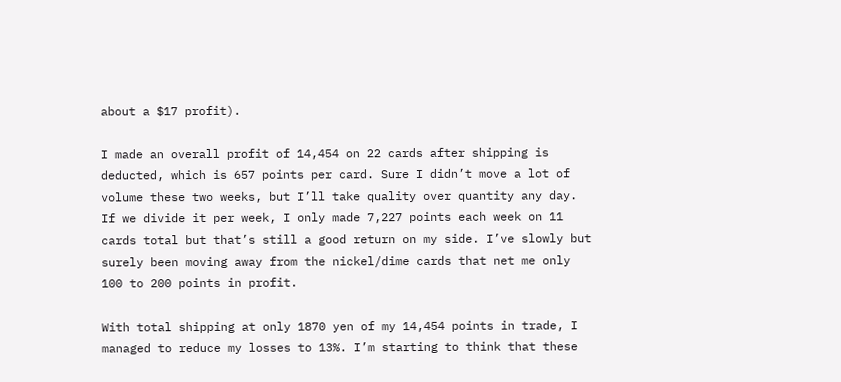about a $17 profit).

I made an overall profit of 14,454 on 22 cards after shipping is deducted, which is 657 points per card. Sure I didn’t move a lot of volume these two weeks, but I’ll take quality over quantity any day. If we divide it per week, I only made 7,227 points each week on 11 cards total but that’s still a good return on my side. I’ve slowly but surely been moving away from the nickel/dime cards that net me only 100 to 200 points in profit.

With total shipping at only 1870 yen of my 14,454 points in trade, I managed to reduce my losses to 13%. I’m starting to think that these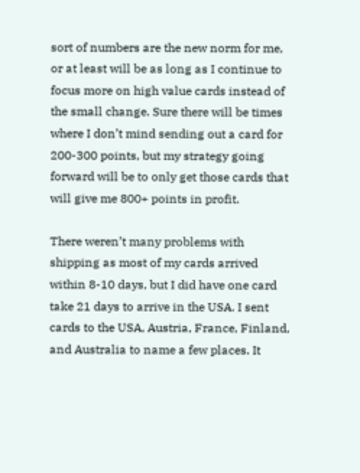sort of numbers are the new norm for me, or at least will be as long as I continue to focus more on high value cards instead of the small change. Sure there will be times where I don’t mind sending out a card for 200-300 points, but my strategy going forward will be to only get those cards that will give me 800+ points in profit.

There weren’t many problems with shipping as most of my cards arrived within 8-10 days, but I did have one card take 21 days to arrive in the USA. I sent cards to the USA, Austria, France, Finland, and Australia to name a few places. It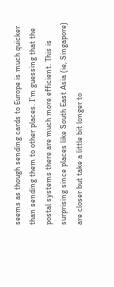seems as though sending cards to Europe is much quicker than sending them to other places. I’m guessing that the postal systems there are much more efficient. This is surprising since places like South East Asia (ie, Singapore) are closer but take a little bit longer to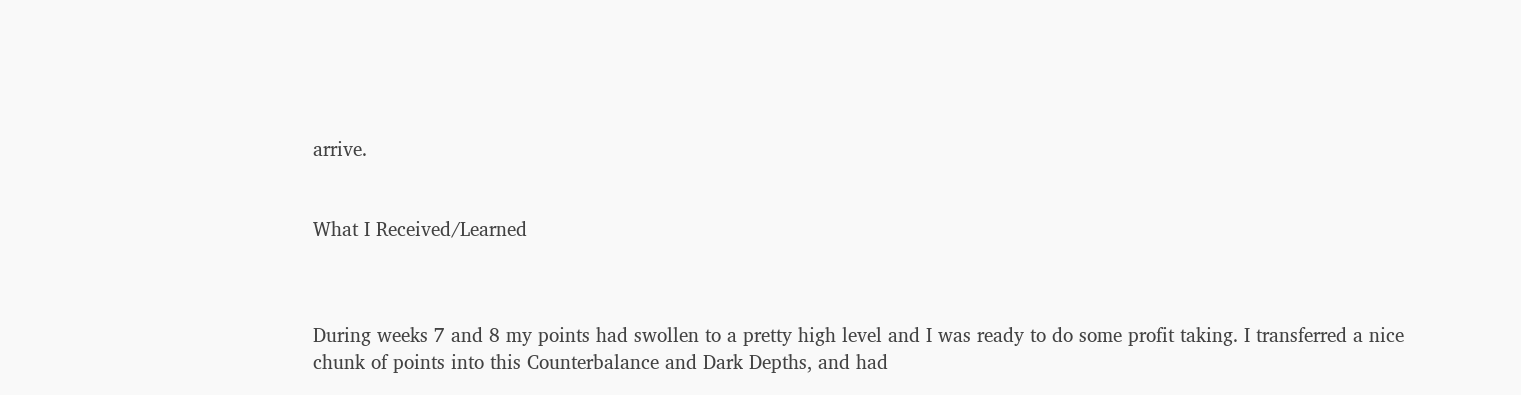arrive.


What I Received/Learned



During weeks 7 and 8 my points had swollen to a pretty high level and I was ready to do some profit taking. I transferred a nice chunk of points into this Counterbalance and Dark Depths, and had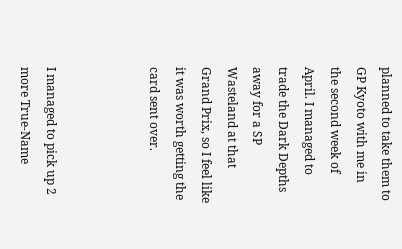planned to take them to GP Kyoto with me in the second week of April. I managed to trade the Dark Depths away for a SP Wasteland at that Grand Prix, so I feel like it was worth getting the card sent over.



I managed to pick up 2 more True-Name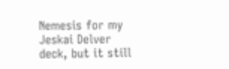Nemesis for my Jeskai Delver deck, but it still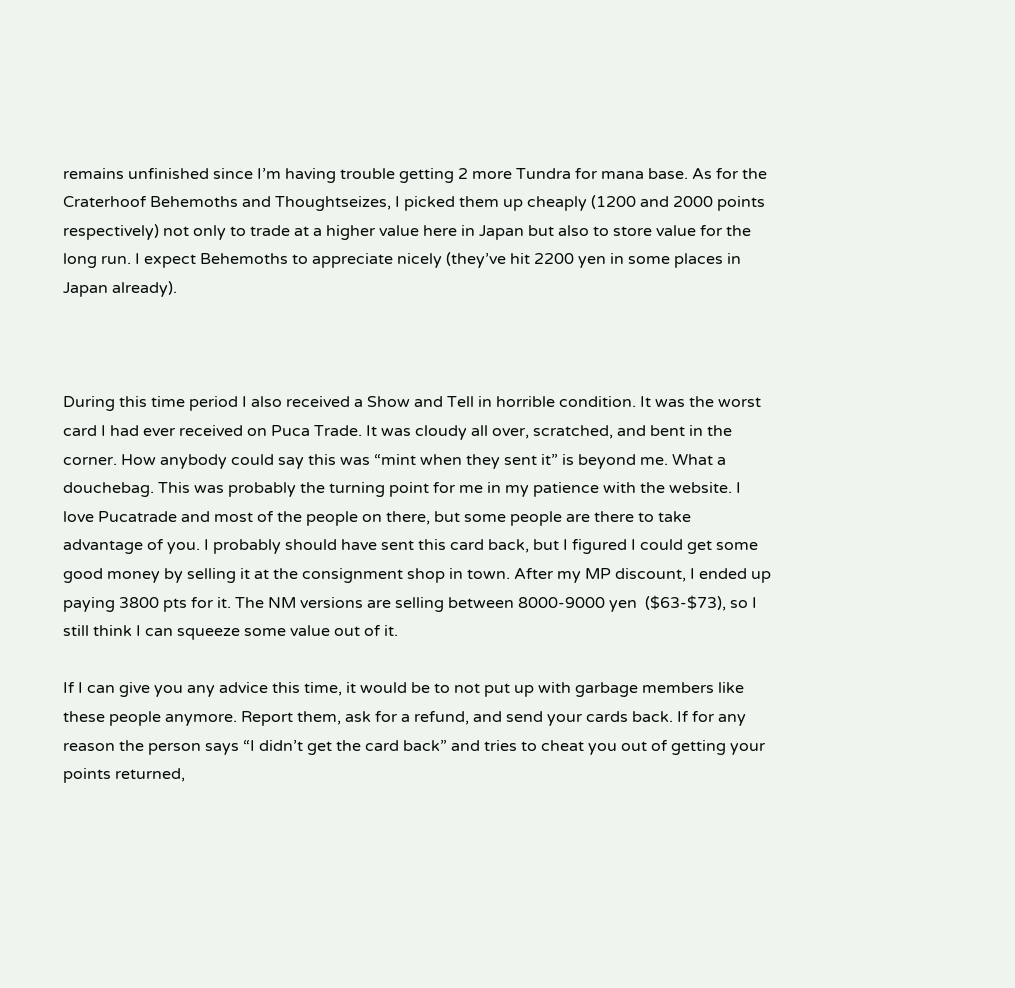remains unfinished since I’m having trouble getting 2 more Tundra for mana base. As for the Craterhoof Behemoths and Thoughtseizes, I picked them up cheaply (1200 and 2000 points respectively) not only to trade at a higher value here in Japan but also to store value for the long run. I expect Behemoths to appreciate nicely (they’ve hit 2200 yen in some places in Japan already).



During this time period I also received a Show and Tell in horrible condition. It was the worst card I had ever received on Puca Trade. It was cloudy all over, scratched, and bent in the corner. How anybody could say this was “mint when they sent it” is beyond me. What a douchebag. This was probably the turning point for me in my patience with the website. I love Pucatrade and most of the people on there, but some people are there to take advantage of you. I probably should have sent this card back, but I figured I could get some good money by selling it at the consignment shop in town. After my MP discount, I ended up paying 3800 pts for it. The NM versions are selling between 8000-9000 yen  ($63-$73), so I still think I can squeeze some value out of it.

If I can give you any advice this time, it would be to not put up with garbage members like these people anymore. Report them, ask for a refund, and send your cards back. If for any reason the person says “I didn’t get the card back” and tries to cheat you out of getting your points returned,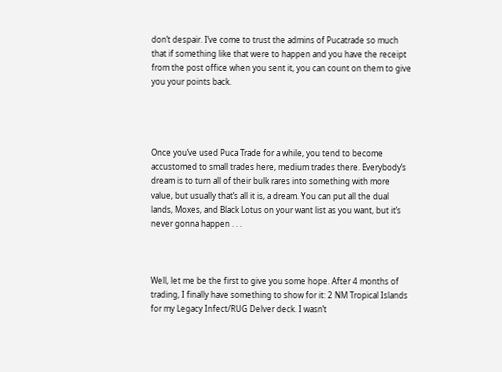don’t despair. I’ve come to trust the admins of Pucatrade so much that if something like that were to happen and you have the receipt from the post office when you sent it, you can count on them to give you your points back.




Once you’ve used Puca Trade for a while, you tend to become accustomed to small trades here, medium trades there. Everybody’s dream is to turn all of their bulk rares into something with more value, but usually that’s all it is, a dream. You can put all the dual lands, Moxes, and Black Lotus on your want list as you want, but it’s never gonna happen . . .



Well, let me be the first to give you some hope. After 4 months of trading, I finally have something to show for it: 2 NM Tropical Islands for my Legacy Infect/RUG Delver deck. I wasn’t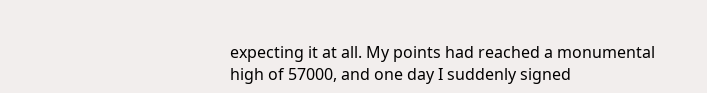expecting it at all. My points had reached a monumental high of 57000, and one day I suddenly signed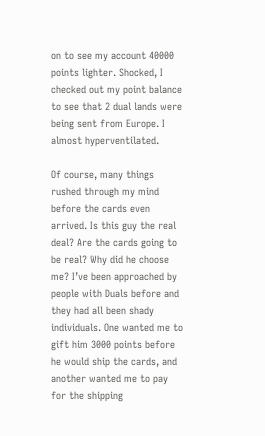on to see my account 40000 points lighter. Shocked, I checked out my point balance to see that 2 dual lands were being sent from Europe. I almost hyperventilated.

Of course, many things rushed through my mind before the cards even arrived. Is this guy the real deal? Are the cards going to be real? Why did he choose me? I’ve been approached by people with Duals before and they had all been shady individuals. One wanted me to gift him 3000 points before he would ship the cards, and another wanted me to pay for the shipping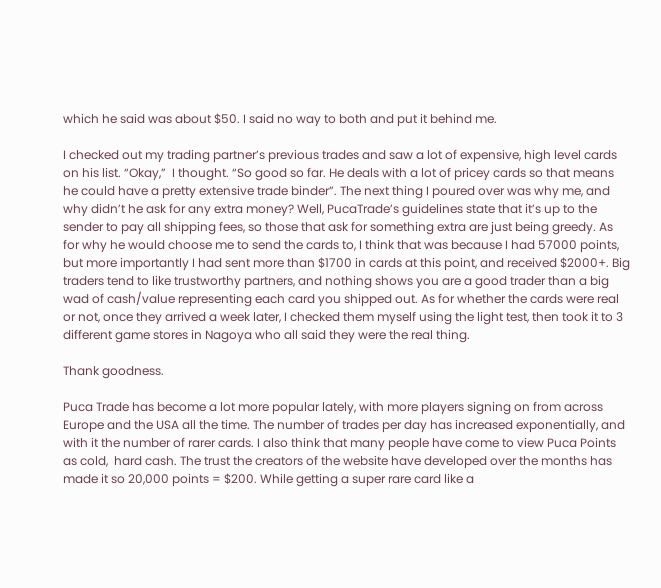which he said was about $50. I said no way to both and put it behind me.

I checked out my trading partner’s previous trades and saw a lot of expensive, high level cards on his list. “Okay,”  I thought. “So good so far. He deals with a lot of pricey cards so that means he could have a pretty extensive trade binder”. The next thing I poured over was why me, and why didn’t he ask for any extra money? Well, PucaTrade’s guidelines state that it’s up to the sender to pay all shipping fees, so those that ask for something extra are just being greedy. As for why he would choose me to send the cards to, I think that was because I had 57000 points, but more importantly I had sent more than $1700 in cards at this point, and received $2000+. Big traders tend to like trustworthy partners, and nothing shows you are a good trader than a big wad of cash/value representing each card you shipped out. As for whether the cards were real or not, once they arrived a week later, I checked them myself using the light test, then took it to 3 different game stores in Nagoya who all said they were the real thing.

Thank goodness.

Puca Trade has become a lot more popular lately, with more players signing on from across Europe and the USA all the time. The number of trades per day has increased exponentially, and with it the number of rarer cards. I also think that many people have come to view Puca Points as cold,  hard cash. The trust the creators of the website have developed over the months has made it so 20,000 points = $200. While getting a super rare card like a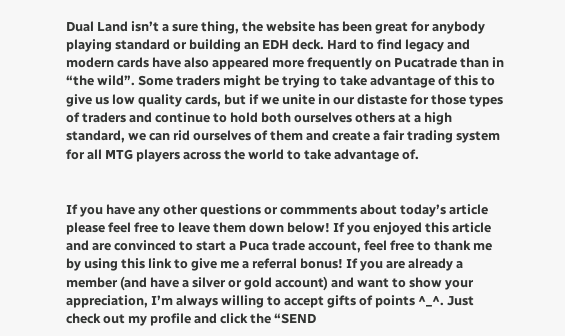Dual Land isn’t a sure thing, the website has been great for anybody playing standard or building an EDH deck. Hard to find legacy and modern cards have also appeared more frequently on Pucatrade than in “the wild”. Some traders might be trying to take advantage of this to give us low quality cards, but if we unite in our distaste for those types of traders and continue to hold both ourselves others at a high standard, we can rid ourselves of them and create a fair trading system for all MTG players across the world to take advantage of.


If you have any other questions or commments about today’s article please feel free to leave them down below! If you enjoyed this article and are convinced to start a Puca trade account, feel free to thank me by using this link to give me a referral bonus! If you are already a member (and have a silver or gold account) and want to show your appreciation, I’m always willing to accept gifts of points ^_^. Just check out my profile and click the “SEND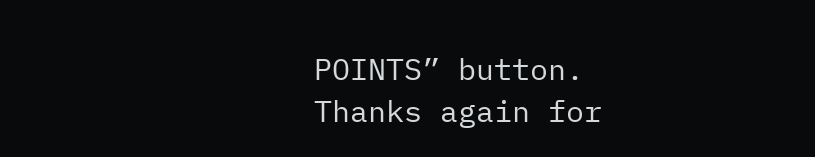POINTS” button. Thanks again for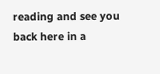reading and see you back here in a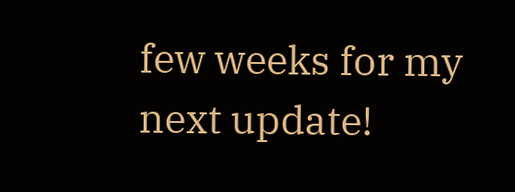few weeks for my next update!